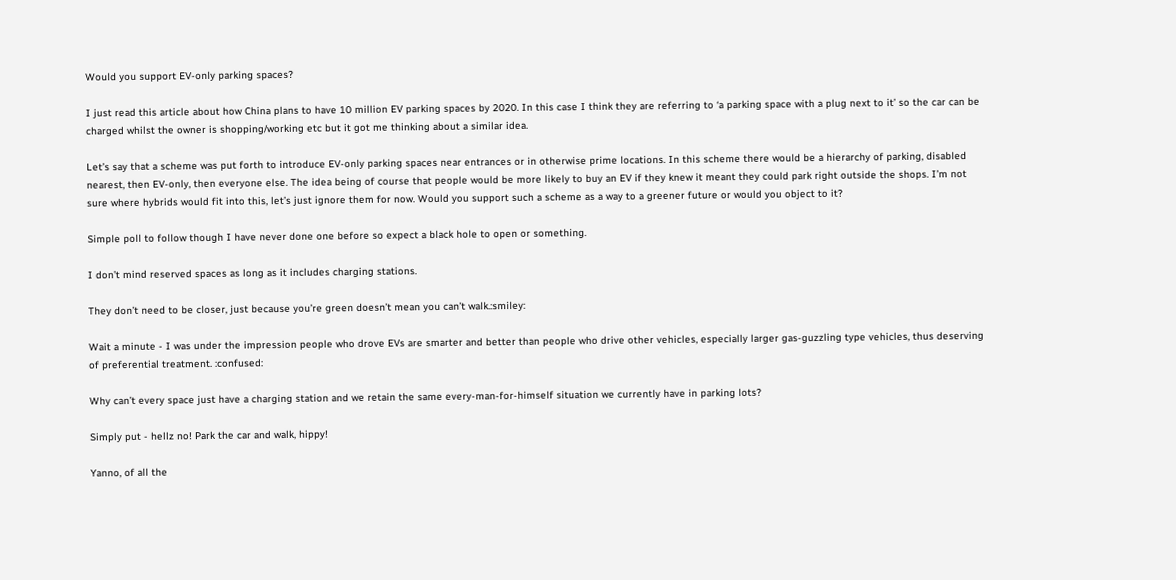Would you support EV-only parking spaces?

I just read this article about how China plans to have 10 million EV parking spaces by 2020. In this case I think they are referring to ‘a parking space with a plug next to it’ so the car can be charged whilst the owner is shopping/working etc but it got me thinking about a similar idea.

Let’s say that a scheme was put forth to introduce EV-only parking spaces near entrances or in otherwise prime locations. In this scheme there would be a hierarchy of parking, disabled nearest, then EV-only, then everyone else. The idea being of course that people would be more likely to buy an EV if they knew it meant they could park right outside the shops. I’m not sure where hybrids would fit into this, let’s just ignore them for now. Would you support such a scheme as a way to a greener future or would you object to it?

Simple poll to follow though I have never done one before so expect a black hole to open or something.

I don’t mind reserved spaces as long as it includes charging stations.

They don’t need to be closer, just because you’re green doesn’t mean you can’t walk.:smiley:

Wait a minute - I was under the impression people who drove EVs are smarter and better than people who drive other vehicles, especially larger gas-guzzling type vehicles, thus deserving of preferential treatment. :confused:

Why can’t every space just have a charging station and we retain the same every-man-for-himself situation we currently have in parking lots?

Simply put - hellz no! Park the car and walk, hippy!

Yanno, of all the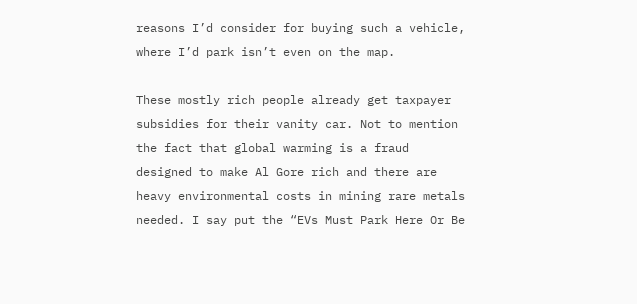reasons I’d consider for buying such a vehicle, where I’d park isn’t even on the map.

These mostly rich people already get taxpayer subsidies for their vanity car. Not to mention the fact that global warming is a fraud designed to make Al Gore rich and there are heavy environmental costs in mining rare metals needed. I say put the “EVs Must Park Here Or Be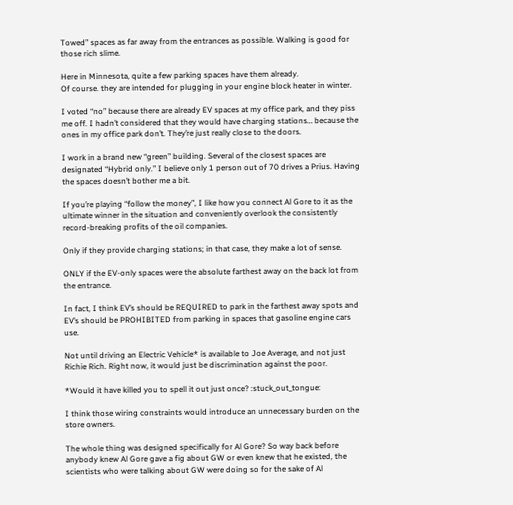Towed” spaces as far away from the entrances as possible. Walking is good for those rich slime.

Here in Minnesota, quite a few parking spaces have them already.
Of course. they are intended for plugging in your engine block heater in winter.

I voted “no” because there are already EV spaces at my office park, and they piss me off. I hadn’t considered that they would have charging stations… because the ones in my office park don’t. They’re just really close to the doors.

I work in a brand new “green” building. Several of the closest spaces are designated “Hybrid only.” I believe only 1 person out of 70 drives a Prius. Having the spaces doesn’t bother me a bit.

If you’re playing “follow the money”, I like how you connect Al Gore to it as the ultimate winner in the situation and conveniently overlook the consistently record-breaking profits of the oil companies.

Only if they provide charging stations; in that case, they make a lot of sense.

ONLY if the EV-only spaces were the absolute farthest away on the back lot from the entrance.

In fact, I think EV’s should be REQUIRED to park in the farthest away spots and EV’s should be PROHIBITED from parking in spaces that gasoline engine cars use.

Not until driving an Electric Vehicle* is available to Joe Average, and not just Richie Rich. Right now, it would just be discrimination against the poor.

*Would it have killed you to spell it out just once? :stuck_out_tongue:

I think those wiring constraints would introduce an unnecessary burden on the store owners.

The whole thing was designed specifically for Al Gore? So way back before anybody knew Al Gore gave a fig about GW or even knew that he existed, the scientists who were talking about GW were doing so for the sake of Al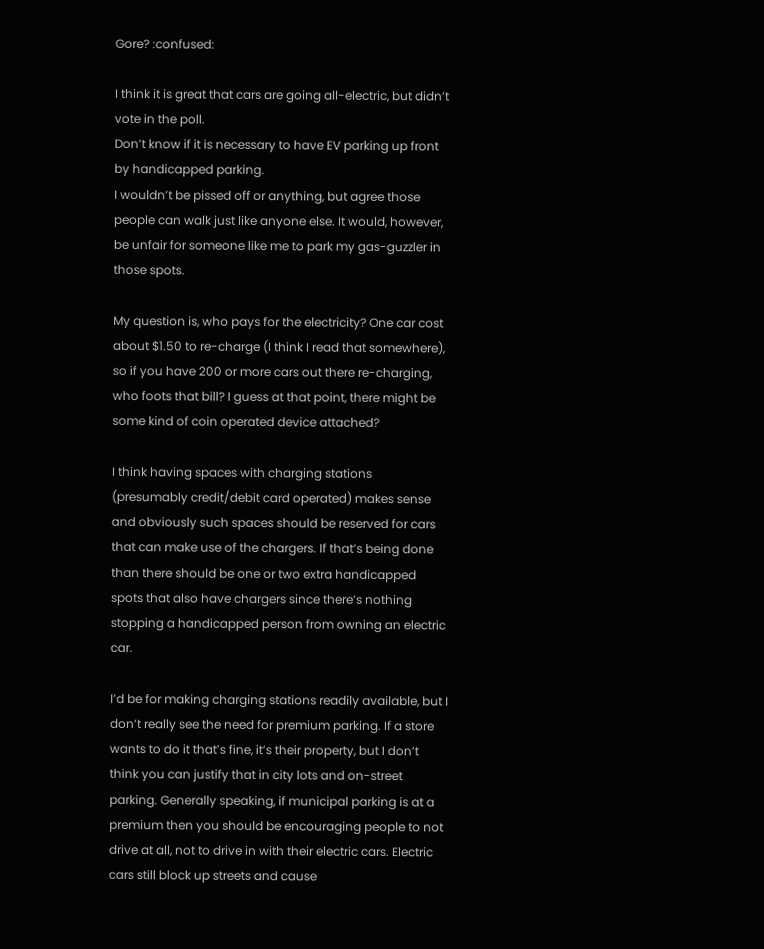Gore? :confused:

I think it is great that cars are going all-electric, but didn’t vote in the poll.
Don’t know if it is necessary to have EV parking up front by handicapped parking.
I wouldn’t be pissed off or anything, but agree those people can walk just like anyone else. It would, however, be unfair for someone like me to park my gas-guzzler in those spots.

My question is, who pays for the electricity? One car cost about $1.50 to re-charge (I think I read that somewhere), so if you have 200 or more cars out there re-charging, who foots that bill? I guess at that point, there might be some kind of coin operated device attached?

I think having spaces with charging stations (presumably credit/debit card operated) makes sense and obviously such spaces should be reserved for cars that can make use of the chargers. If that’s being done than there should be one or two extra handicapped spots that also have chargers since there’s nothing stopping a handicapped person from owning an electric car.

I’d be for making charging stations readily available, but I don’t really see the need for premium parking. If a store wants to do it that’s fine, it’s their property, but I don’t think you can justify that in city lots and on-street parking. Generally speaking, if municipal parking is at a premium then you should be encouraging people to not drive at all, not to drive in with their electric cars. Electric cars still block up streets and cause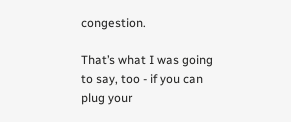congestion.

That’s what I was going to say, too - if you can plug your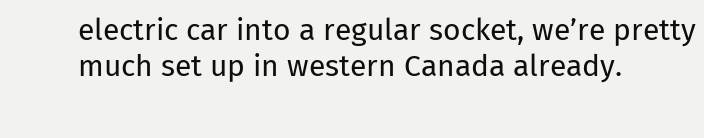electric car into a regular socket, we’re pretty much set up in western Canada already.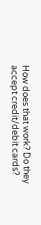How does that work? Do they accept credit/debit cards?